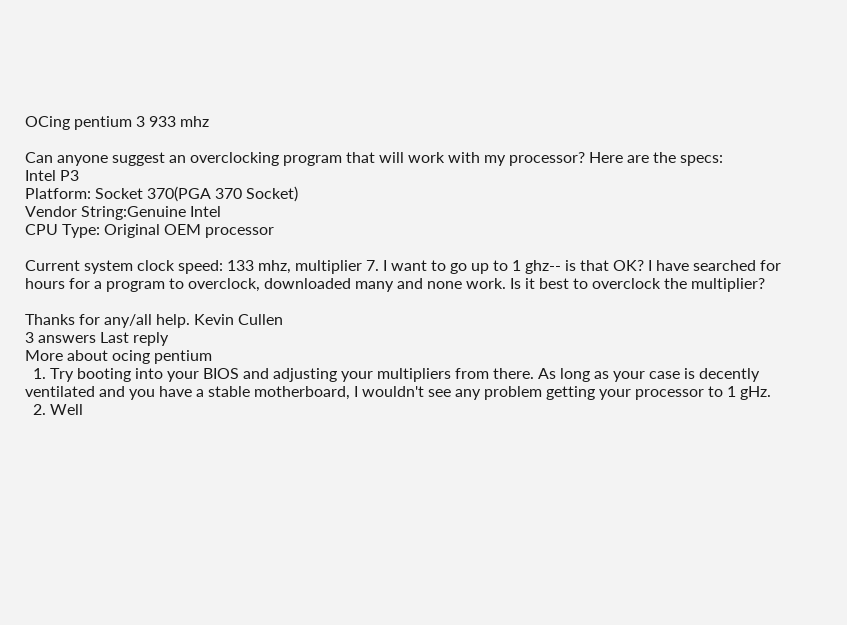OCing pentium 3 933 mhz

Can anyone suggest an overclocking program that will work with my processor? Here are the specs:
Intel P3
Platform: Socket 370(PGA 370 Socket)
Vendor String:Genuine Intel
CPU Type: Original OEM processor

Current system clock speed: 133 mhz, multiplier 7. I want to go up to 1 ghz-- is that OK? I have searched for hours for a program to overclock, downloaded many and none work. Is it best to overclock the multiplier?

Thanks for any/all help. Kevin Cullen
3 answers Last reply
More about ocing pentium
  1. Try booting into your BIOS and adjusting your multipliers from there. As long as your case is decently ventilated and you have a stable motherboard, I wouldn't see any problem getting your processor to 1 gHz.
  2. Well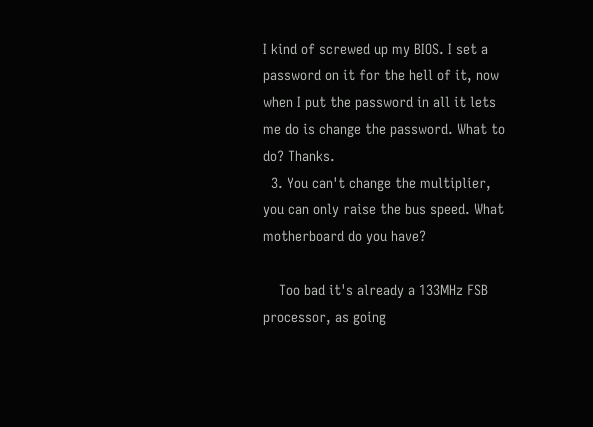I kind of screwed up my BIOS. I set a password on it for the hell of it, now when I put the password in all it lets me do is change the password. What to do? Thanks.
  3. You can't change the multiplier, you can only raise the bus speed. What motherboard do you have?

    Too bad it's already a 133MHz FSB processor, as going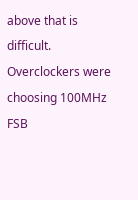above that is difficult. Overclockers were choosing 100MHz FSB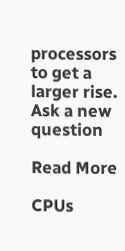processors to get a larger rise.
Ask a new question

Read More

CPUs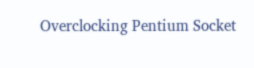Overclocking Pentium Socket